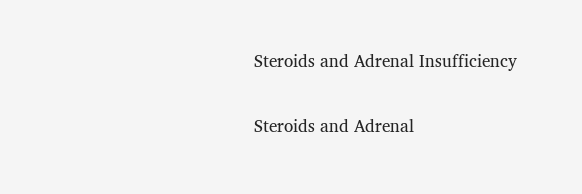Steroids and Adrenal Insufficiency

Steroids and Adrenal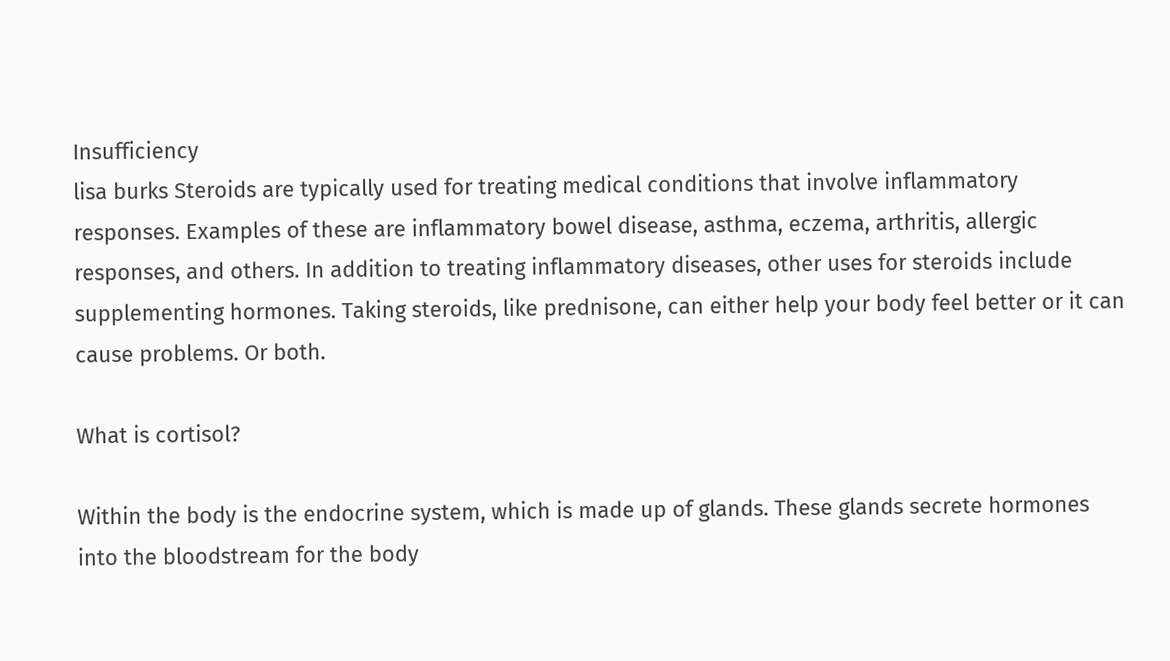Insufficiency
lisa burks Steroids are typically used for treating medical conditions that involve inflammatory responses. Examples of these are inflammatory bowel disease, asthma, eczema, arthritis, allergic responses, and others. In addition to treating inflammatory diseases, other uses for steroids include supplementing hormones. Taking steroids, like prednisone, can either help your body feel better or it can cause problems. Or both.

What is cortisol?

Within the body is the endocrine system, which is made up of glands. These glands secrete hormones into the bloodstream for the body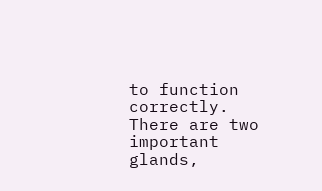to function correctly. There are two important glands,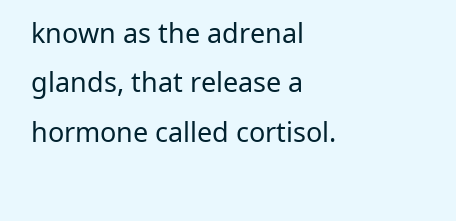known as the adrenal glands, that release a hormone called cortisol.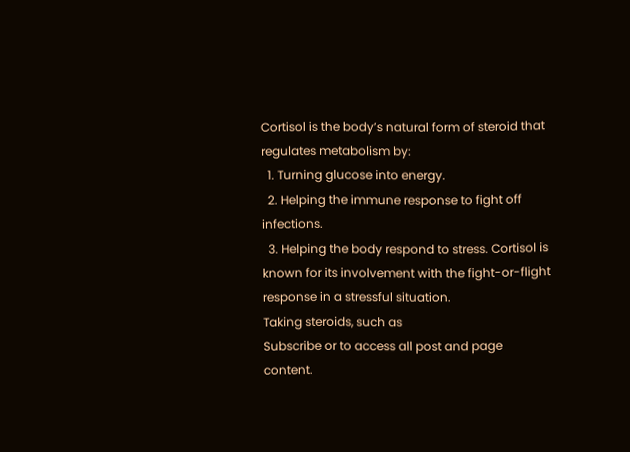Cortisol is the body’s natural form of steroid that regulates metabolism by:
  1. Turning glucose into energy.
  2. Helping the immune response to fight off infections.
  3. Helping the body respond to stress. Cortisol is known for its involvement with the fight-or-flight response in a stressful situation.
Taking steroids, such as
Subscribe or to access all post and page content.